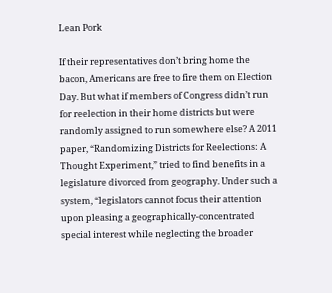Lean Pork

If their representatives don’t bring home the bacon, Americans are free to fire them on Election Day. But what if members of Congress didn’t run for reelection in their home districts but were randomly assigned to run somewhere else? A 2011 paper, “Randomizing Districts for Reelections: A Thought Experiment,” tried to find benefits in a legislature divorced from geography. Under such a system, “legislators cannot focus their attention upon pleasing a geographically-concentrated special interest while neglecting the broader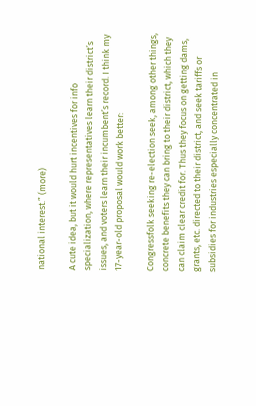national interest.” (more)

A cute idea, but it would hurt incentives for info specialization, where representatives learn their district’s issues, and voters learn their incumbent’s record. I think my 17-year-old proposal would work better:

Congressfolk seeking re-election seek, among other things, concrete benefits they can bring to their district, which they can claim clear credit for. Thus they focus on getting dams, grants, etc. directed to their district, and seek tariffs or subsidies for industries especially concentrated in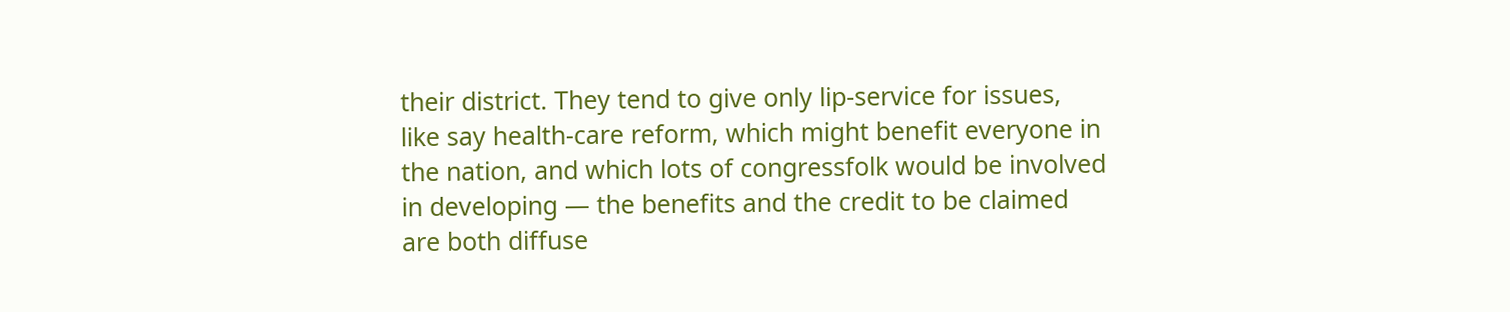their district. They tend to give only lip-service for issues, like say health-care reform, which might benefit everyone in the nation, and which lots of congressfolk would be involved in developing — the benefits and the credit to be claimed are both diffuse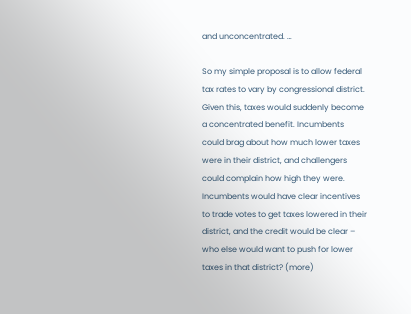and unconcentrated. …

So my simple proposal is to allow federal tax rates to vary by congressional district. Given this, taxes would suddenly become a concentrated benefit. Incumbents could brag about how much lower taxes were in their district, and challengers could complain how high they were. Incumbents would have clear incentives to trade votes to get taxes lowered in their district, and the credit would be clear – who else would want to push for lower taxes in that district? (more)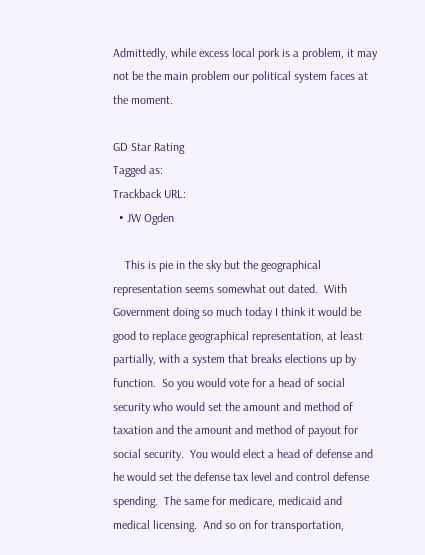Admittedly, while excess local pork is a problem, it may not be the main problem our political system faces at the moment.

GD Star Rating
Tagged as:
Trackback URL:
  • JW Ogden

    This is pie in the sky but the geographical representation seems somewhat out dated.  With Government doing so much today I think it would be good to replace geographical representation, at least partially, with a system that breaks elections up by function.  So you would vote for a head of social security who would set the amount and method of taxation and the amount and method of payout for social security.  You would elect a head of defense and he would set the defense tax level and control defense spending.  The same for medicare, medicaid and medical licensing.  And so on for transportation,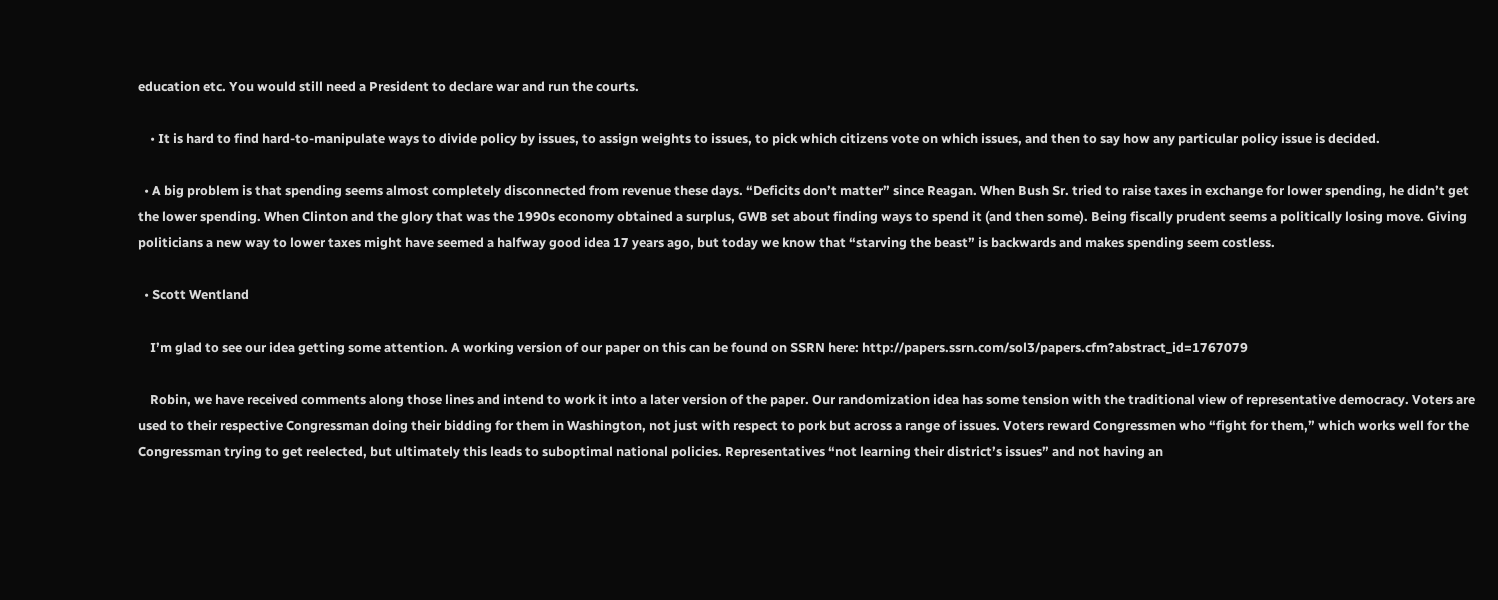education etc. You would still need a President to declare war and run the courts.

    • It is hard to find hard-to-manipulate ways to divide policy by issues, to assign weights to issues, to pick which citizens vote on which issues, and then to say how any particular policy issue is decided.

  • A big problem is that spending seems almost completely disconnected from revenue these days. “Deficits don’t matter” since Reagan. When Bush Sr. tried to raise taxes in exchange for lower spending, he didn’t get the lower spending. When Clinton and the glory that was the 1990s economy obtained a surplus, GWB set about finding ways to spend it (and then some). Being fiscally prudent seems a politically losing move. Giving politicians a new way to lower taxes might have seemed a halfway good idea 17 years ago, but today we know that “starving the beast” is backwards and makes spending seem costless.

  • Scott Wentland

    I’m glad to see our idea getting some attention. A working version of our paper on this can be found on SSRN here: http://papers.ssrn.com/sol3/papers.cfm?abstract_id=1767079

    Robin, we have received comments along those lines and intend to work it into a later version of the paper. Our randomization idea has some tension with the traditional view of representative democracy. Voters are used to their respective Congressman doing their bidding for them in Washington, not just with respect to pork but across a range of issues. Voters reward Congressmen who “fight for them,” which works well for the Congressman trying to get reelected, but ultimately this leads to suboptimal national policies. Representatives “not learning their district’s issues” and not having an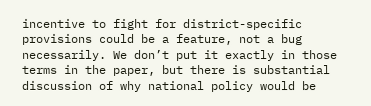incentive to fight for district-specific provisions could be a feature, not a bug necessarily. We don’t put it exactly in those terms in the paper, but there is substantial discussion of why national policy would be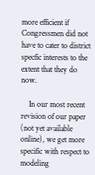more efficient if Congressmen did not have to cater to district specfic interests to the extent that they do now.

    In our most recent revision of our paper (not yet available online), we get more specific with respect to modeling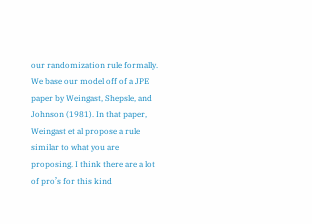our randomization rule formally. We base our model off of a JPE paper by Weingast, Shepsle, and Johnson (1981). In that paper, Weingast et al propose a rule similar to what you are proposing. I think there are a lot of pro’s for this kind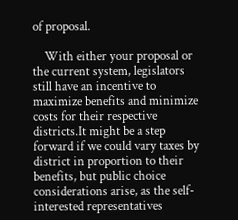of proposal.

    With either your proposal or the current system, legislators still have an incentive to maximize benefits and minimize costs for their respective districts.It might be a step forward if we could vary taxes by district in proportion to their benefits, but public choice considerations arise, as the self-interested representatives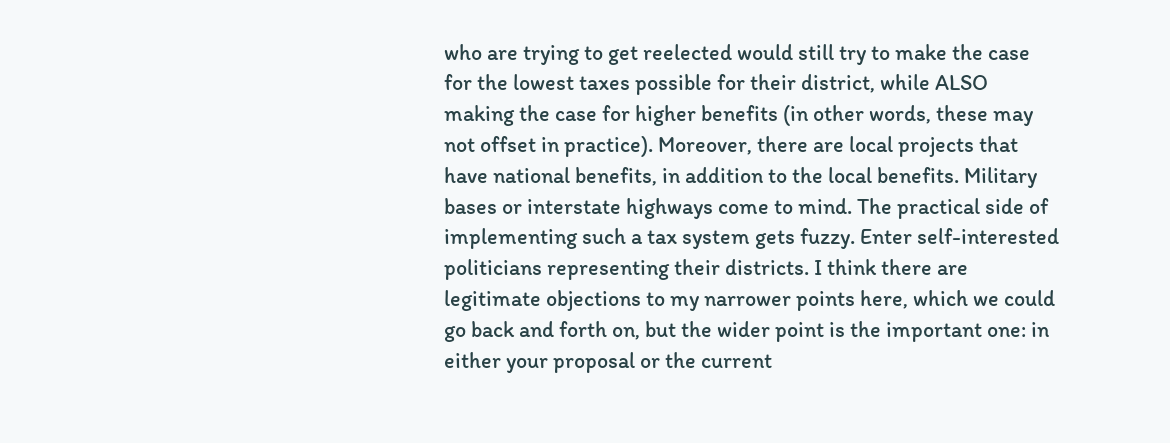who are trying to get reelected would still try to make the case for the lowest taxes possible for their district, while ALSO making the case for higher benefits (in other words, these may not offset in practice). Moreover, there are local projects that have national benefits, in addition to the local benefits. Military bases or interstate highways come to mind. The practical side of implementing such a tax system gets fuzzy. Enter self-interested politicians representing their districts. I think there are legitimate objections to my narrower points here, which we could go back and forth on, but the wider point is the important one: in either your proposal or the current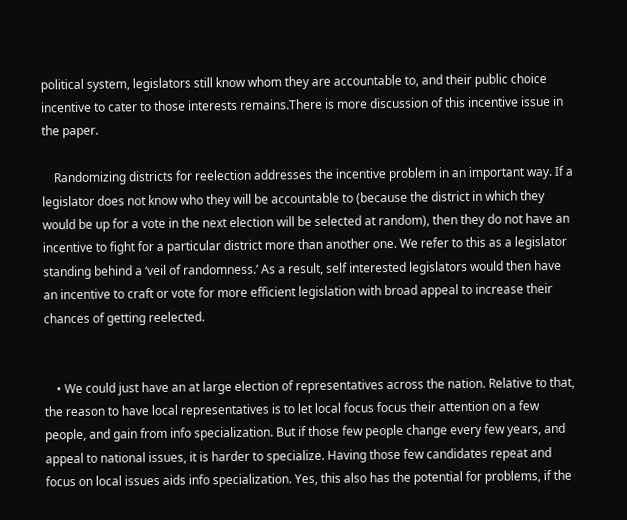political system, legislators still know whom they are accountable to, and their public choice incentive to cater to those interests remains.There is more discussion of this incentive issue in the paper.

    Randomizing districts for reelection addresses the incentive problem in an important way. If a legislator does not know who they will be accountable to (because the district in which they would be up for a vote in the next election will be selected at random), then they do not have an incentive to fight for a particular district more than another one. We refer to this as a legislator standing behind a ‘veil of randomness.’ As a result, self interested legislators would then have an incentive to craft or vote for more efficient legislation with broad appeal to increase their chances of getting reelected.


    • We could just have an at large election of representatives across the nation. Relative to that, the reason to have local representatives is to let local focus focus their attention on a few people, and gain from info specialization. But if those few people change every few years, and appeal to national issues, it is harder to specialize. Having those few candidates repeat and focus on local issues aids info specialization. Yes, this also has the potential for problems, if the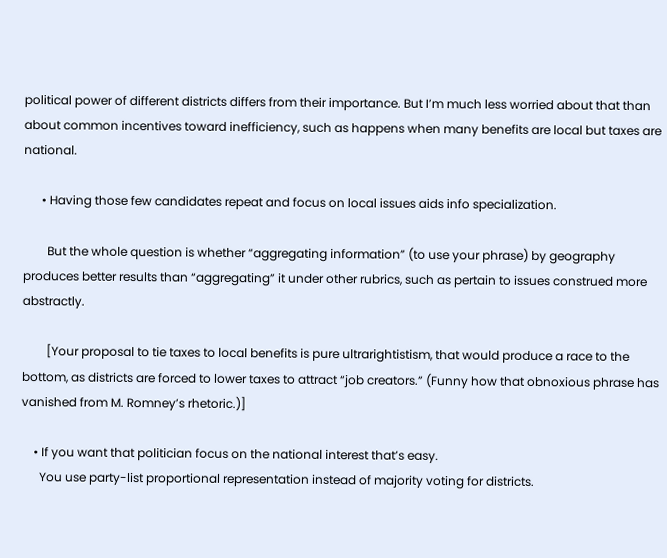political power of different districts differs from their importance. But I’m much less worried about that than about common incentives toward inefficiency, such as happens when many benefits are local but taxes are national.

      • Having those few candidates repeat and focus on local issues aids info specialization.

        But the whole question is whether “aggregating information” (to use your phrase) by geography produces better results than “aggregating” it under other rubrics, such as pertain to issues construed more abstractly.

        [Your proposal to tie taxes to local benefits is pure ultrarightistism, that would produce a race to the bottom, as districts are forced to lower taxes to attract “job creators.” (Funny how that obnoxious phrase has vanished from M. Romney’s rhetoric.)]

    • If you want that politician focus on the national interest that’s easy.
      You use party-list proportional representation instead of majority voting for districts.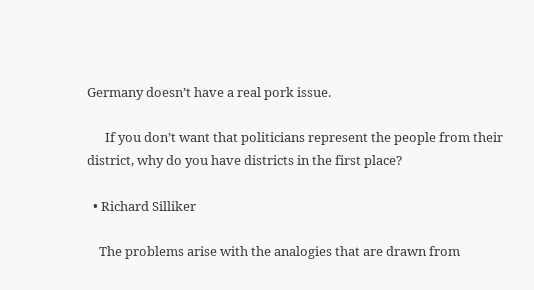Germany doesn’t have a real pork issue.

      If you don’t want that politicians represent the people from their district, why do you have districts in the first place?

  • Richard Silliker

    The problems arise with the analogies that are drawn from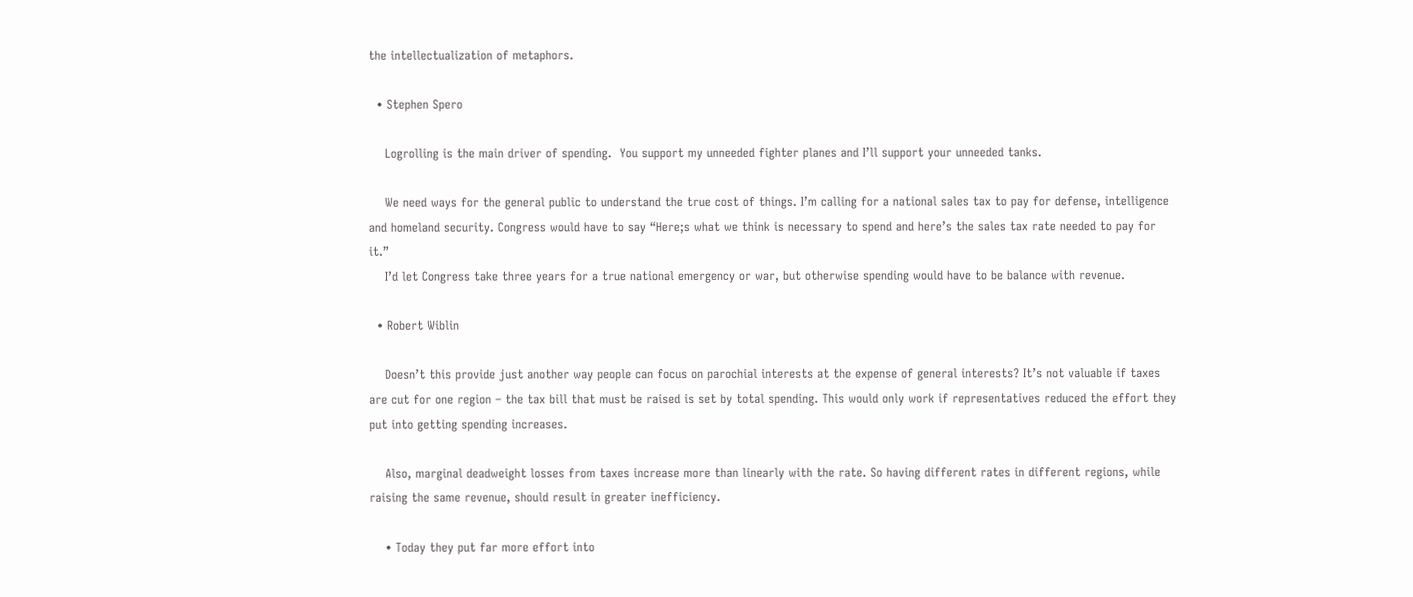the intellectualization of metaphors.

  • Stephen Spero

    Logrolling is the main driver of spending.  You support my unneeded fighter planes and I’ll support your unneeded tanks.

    We need ways for the general public to understand the true cost of things. I’m calling for a national sales tax to pay for defense, intelligence and homeland security. Congress would have to say “Here;s what we think is necessary to spend and here’s the sales tax rate needed to pay for it.”
    I’d let Congress take three years for a true national emergency or war, but otherwise spending would have to be balance with revenue.

  • Robert Wiblin

    Doesn’t this provide just another way people can focus on parochial interests at the expense of general interests? It’s not valuable if taxes are cut for one region – the tax bill that must be raised is set by total spending. This would only work if representatives reduced the effort they put into getting spending increases.

    Also, marginal deadweight losses from taxes increase more than linearly with the rate. So having different rates in different regions, while raising the same revenue, should result in greater inefficiency.

    • Today they put far more effort into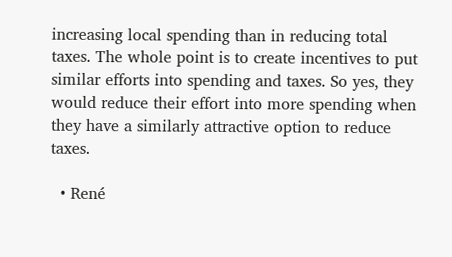increasing local spending than in reducing total taxes. The whole point is to create incentives to put similar efforts into spending and taxes. So yes, they would reduce their effort into more spending when they have a similarly attractive option to reduce taxes.

  • René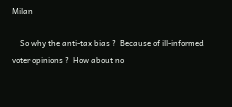Milan

    So why the anti-tax bias ?  Because of ill-informed voter opinions ?  How about no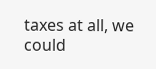taxes at all, we could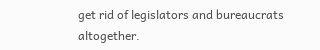get rid of legislators and bureaucrats altogether.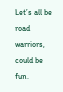Let’s all be road warriors, could be fun.